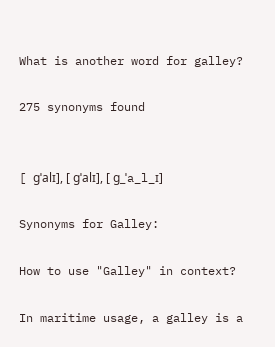What is another word for galley?

275 synonyms found


[ ɡˈalɪ], [ ɡˈalɪ], [ ɡ_ˈa_l_ɪ]

Synonyms for Galley:

How to use "Galley" in context?

In maritime usage, a galley is a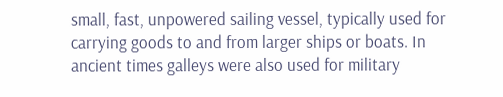small, fast, unpowered sailing vessel, typically used for carrying goods to and from larger ships or boats. In ancient times galleys were also used for military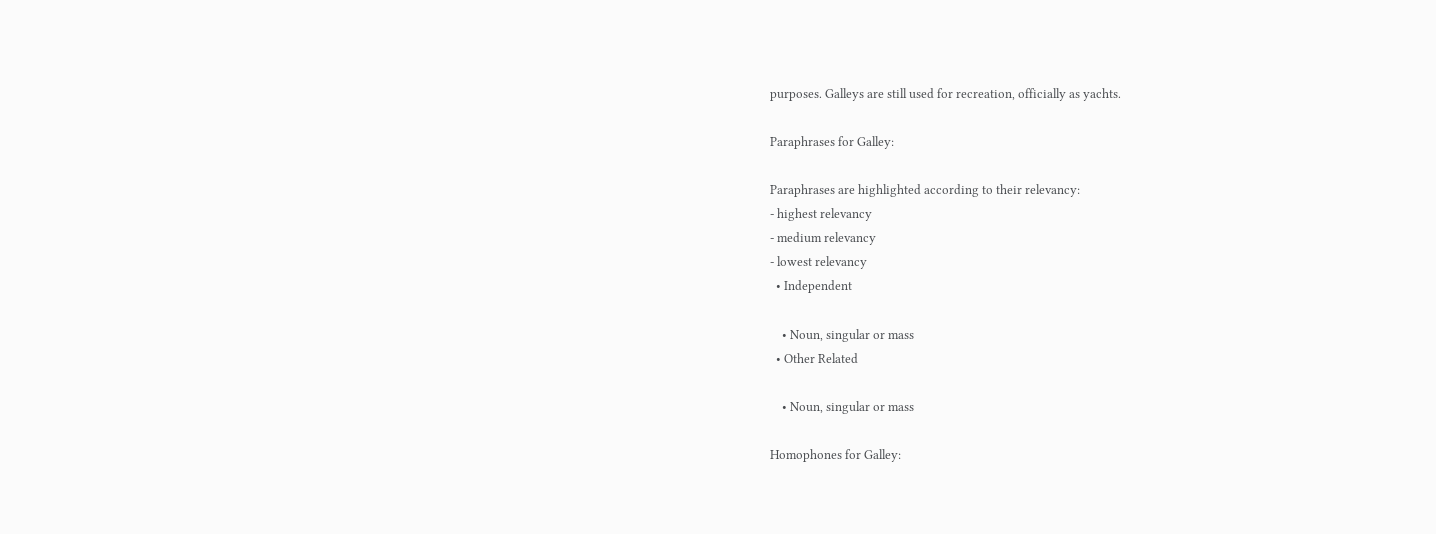purposes. Galleys are still used for recreation, officially as yachts.

Paraphrases for Galley:

Paraphrases are highlighted according to their relevancy:
- highest relevancy
- medium relevancy
- lowest relevancy
  • Independent

    • Noun, singular or mass
  • Other Related

    • Noun, singular or mass

Homophones for Galley: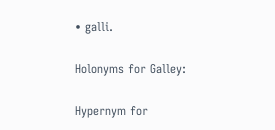• galli.

Holonyms for Galley:

Hypernym for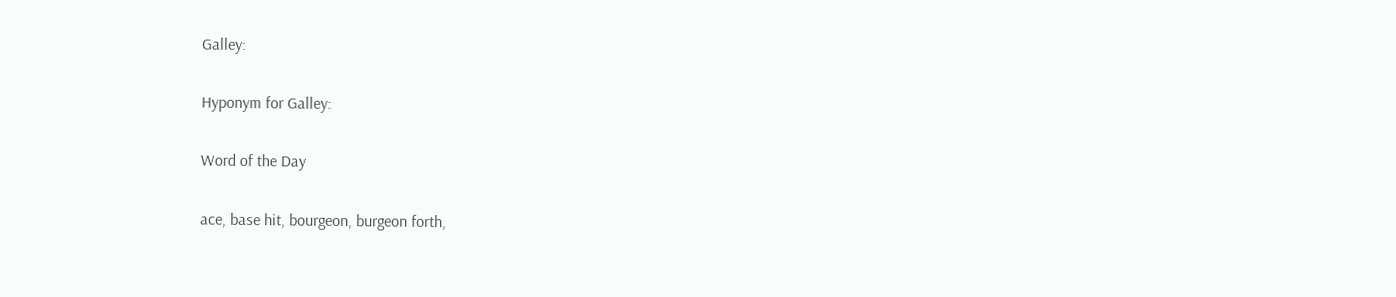Galley:

Hyponym for Galley:

Word of the Day

ace, base hit, bourgeon, burgeon forth,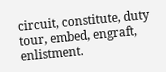circuit, constitute, duty tour, embed, engraft, enlistment.